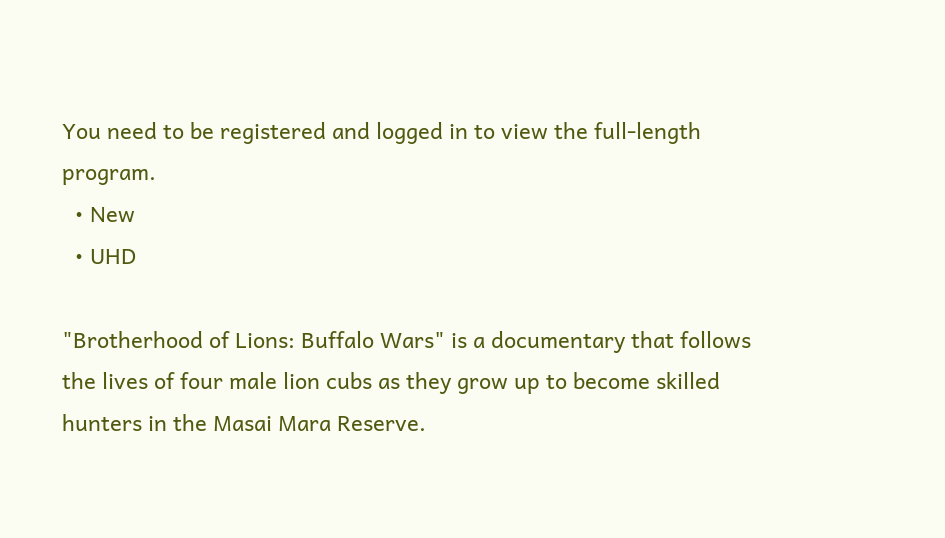You need to be registered and logged in to view the full-length program.
  • New
  • UHD

"Brotherhood of Lions: Buffalo Wars" is a documentary that follows the lives of four male lion cubs as they grow up to become skilled hunters in the Masai Mara Reserve.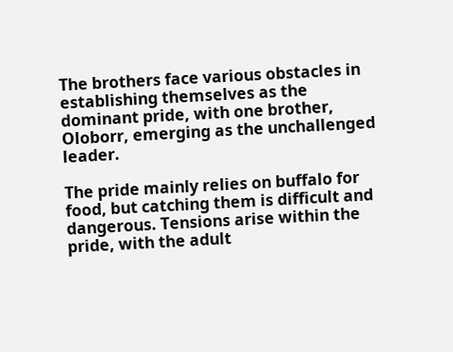The brothers face various obstacles in establishing themselves as the dominant pride, with one brother, Oloborr, emerging as the unchallenged leader.

The pride mainly relies on buffalo for food, but catching them is difficult and dangerous. Tensions arise within the pride, with the adult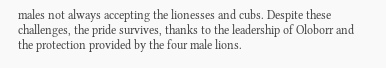males not always accepting the lionesses and cubs. Despite these challenges, the pride survives, thanks to the leadership of Oloborr and the protection provided by the four male lions.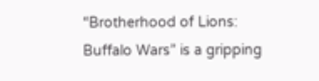“Brotherhood of Lions: Buffalo Wars” is a gripping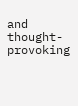and thought-provoking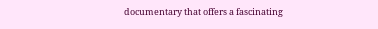documentary that offers a fascinating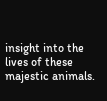insight into the lives of these majestic animals.